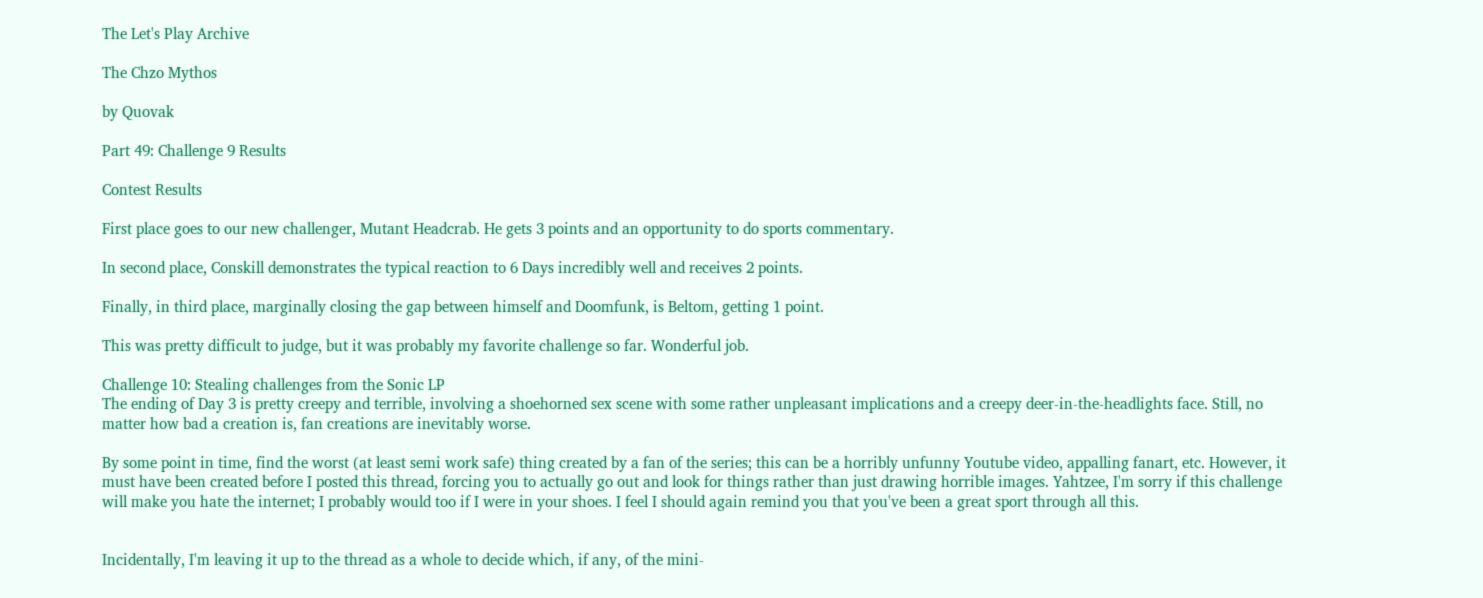The Let's Play Archive

The Chzo Mythos

by Quovak

Part 49: Challenge 9 Results

Contest Results

First place goes to our new challenger, Mutant Headcrab. He gets 3 points and an opportunity to do sports commentary.

In second place, Conskill demonstrates the typical reaction to 6 Days incredibly well and receives 2 points.

Finally, in third place, marginally closing the gap between himself and Doomfunk, is Beltom, getting 1 point.

This was pretty difficult to judge, but it was probably my favorite challenge so far. Wonderful job.

Challenge 10: Stealing challenges from the Sonic LP
The ending of Day 3 is pretty creepy and terrible, involving a shoehorned sex scene with some rather unpleasant implications and a creepy deer-in-the-headlights face. Still, no matter how bad a creation is, fan creations are inevitably worse.

By some point in time, find the worst (at least semi work safe) thing created by a fan of the series; this can be a horribly unfunny Youtube video, appalling fanart, etc. However, it must have been created before I posted this thread, forcing you to actually go out and look for things rather than just drawing horrible images. Yahtzee, I'm sorry if this challenge will make you hate the internet; I probably would too if I were in your shoes. I feel I should again remind you that you've been a great sport through all this.


Incidentally, I'm leaving it up to the thread as a whole to decide which, if any, of the mini-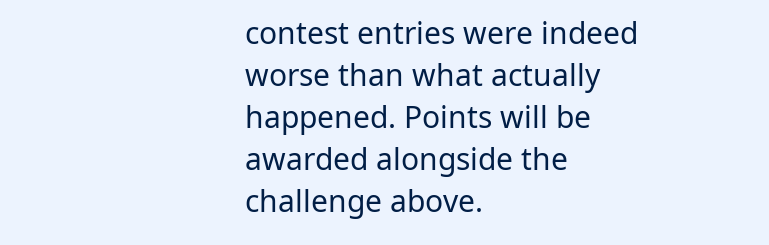contest entries were indeed worse than what actually happened. Points will be awarded alongside the challenge above.